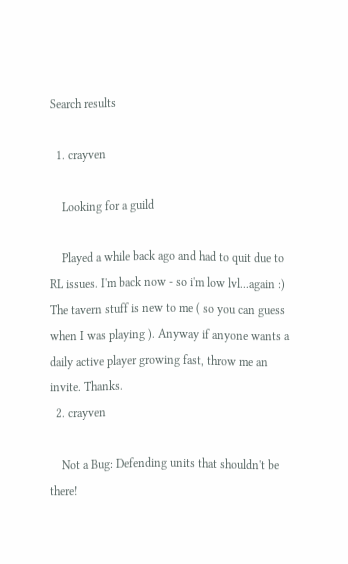Search results

  1. crayven

    Looking for a guild

    Played a while back ago and had to quit due to RL issues. I'm back now - so i'm low lvl...again :) The tavern stuff is new to me ( so you can guess when I was playing ). Anyway if anyone wants a daily active player growing fast, throw me an invite. Thanks.
  2. crayven

    Not a Bug: Defending units that shouldn't be there!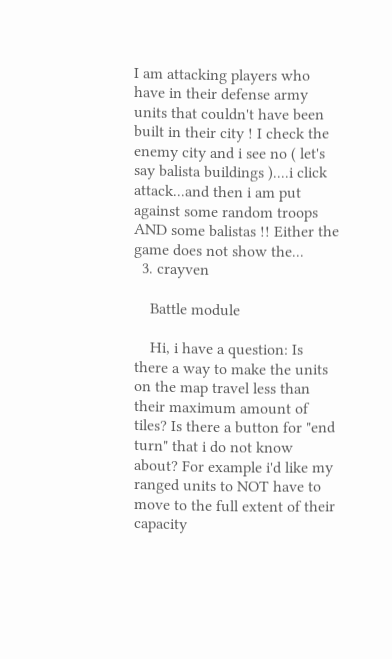I am attacking players who have in their defense army units that couldn't have been built in their city ! I check the enemy city and i see no ( let's say balista buildings )....i click attack...and then i am put against some random troops AND some balistas !! Either the game does not show the...
  3. crayven

    Battle module

    Hi, i have a question: Is there a way to make the units on the map travel less than their maximum amount of tiles? Is there a button for "end turn" that i do not know about? For example i'd like my ranged units to NOT have to move to the full extent of their capacity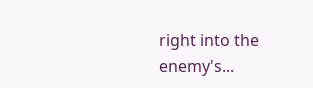right into the enemy's...